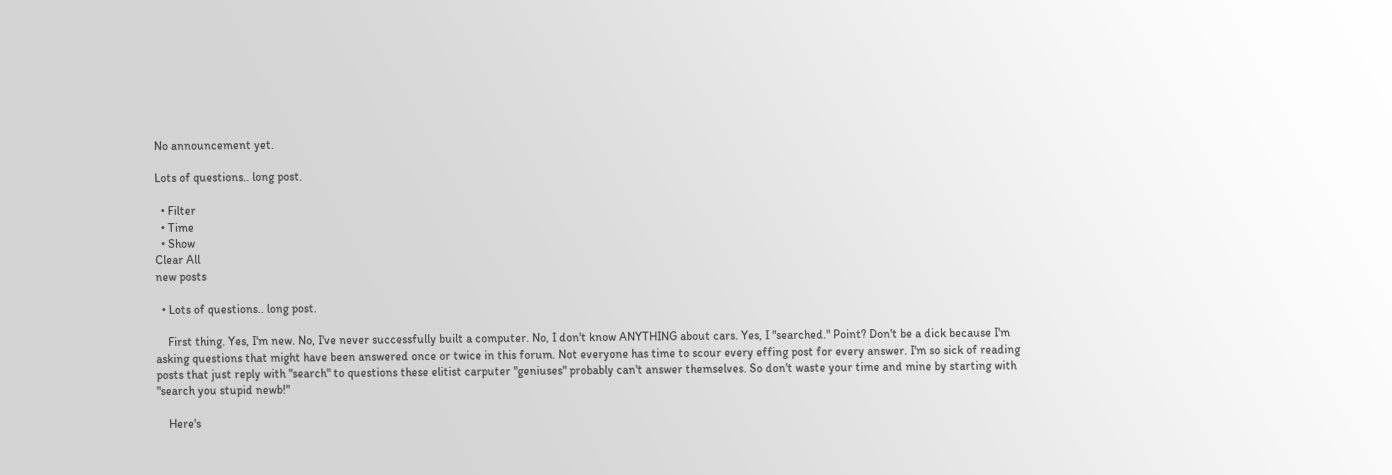No announcement yet.

Lots of questions.. long post.

  • Filter
  • Time
  • Show
Clear All
new posts

  • Lots of questions.. long post.

    First thing. Yes, I'm new. No, I've never successfully built a computer. No, I don't know ANYTHING about cars. Yes, I "searched." Point? Don't be a dick because I'm asking questions that might have been answered once or twice in this forum. Not everyone has time to scour every effing post for every answer. I'm so sick of reading posts that just reply with "search" to questions these elitist carputer "geniuses" probably can't answer themselves. So don't waste your time and mine by starting with "search you stupid newb!"

    Here's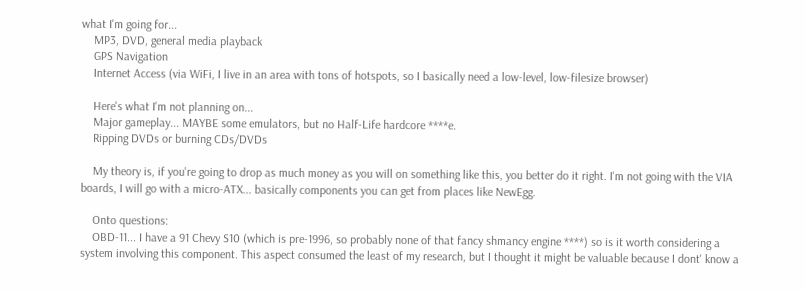what I'm going for...
    MP3, DVD, general media playback
    GPS Navigation
    Internet Access (via WiFi, I live in an area with tons of hotspots, so I basically need a low-level, low-filesize browser)

    Here's what I'm not planning on...
    Major gameplay... MAYBE some emulators, but no Half-Life hardcore ****e.
    Ripping DVDs or burning CDs/DVDs

    My theory is, if you're going to drop as much money as you will on something like this, you better do it right. I'm not going with the VIA boards, I will go with a micro-ATX... basically components you can get from places like NewEgg.

    Onto questions:
    OBD-11... I have a 91 Chevy S10 (which is pre-1996, so probably none of that fancy shmancy engine ****) so is it worth considering a system involving this component. This aspect consumed the least of my research, but I thought it might be valuable because I dont' know a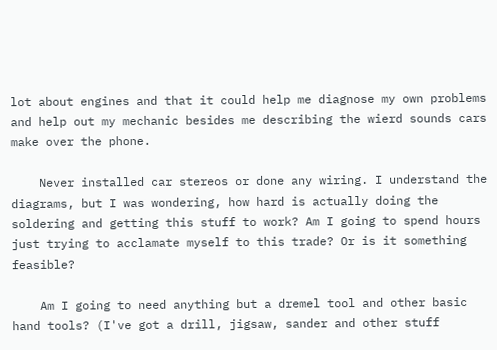lot about engines and that it could help me diagnose my own problems and help out my mechanic besides me describing the wierd sounds cars make over the phone.

    Never installed car stereos or done any wiring. I understand the diagrams, but I was wondering, how hard is actually doing the soldering and getting this stuff to work? Am I going to spend hours just trying to acclamate myself to this trade? Or is it something feasible?

    Am I going to need anything but a dremel tool and other basic hand tools? (I've got a drill, jigsaw, sander and other stuff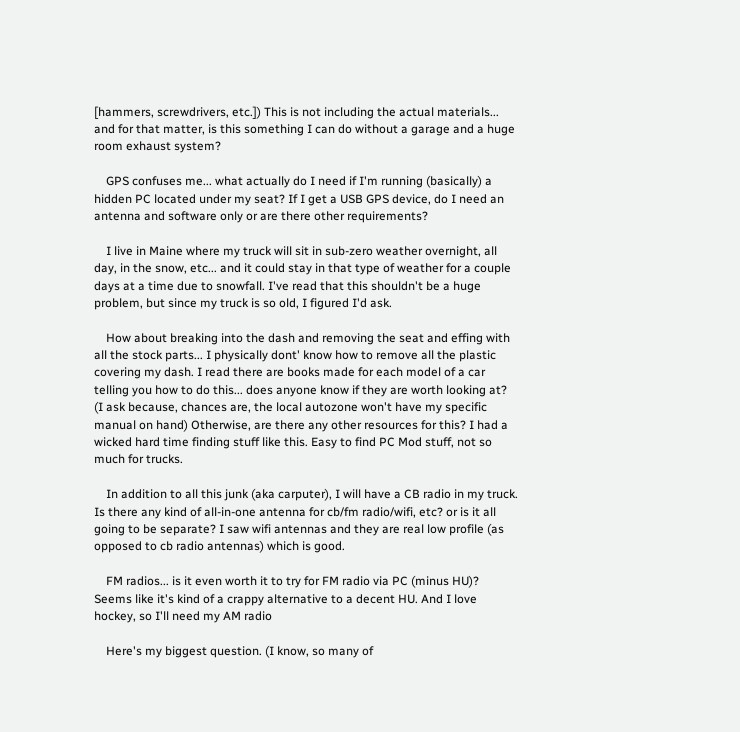[hammers, screwdrivers, etc.]) This is not including the actual materials... and for that matter, is this something I can do without a garage and a huge room exhaust system?

    GPS confuses me... what actually do I need if I'm running (basically) a hidden PC located under my seat? If I get a USB GPS device, do I need an antenna and software only or are there other requirements?

    I live in Maine where my truck will sit in sub-zero weather overnight, all day, in the snow, etc... and it could stay in that type of weather for a couple days at a time due to snowfall. I've read that this shouldn't be a huge problem, but since my truck is so old, I figured I'd ask.

    How about breaking into the dash and removing the seat and effing with all the stock parts... I physically dont' know how to remove all the plastic covering my dash. I read there are books made for each model of a car telling you how to do this... does anyone know if they are worth looking at? (I ask because, chances are, the local autozone won't have my specific manual on hand) Otherwise, are there any other resources for this? I had a wicked hard time finding stuff like this. Easy to find PC Mod stuff, not so much for trucks.

    In addition to all this junk (aka carputer), I will have a CB radio in my truck. Is there any kind of all-in-one antenna for cb/fm radio/wifi, etc? or is it all going to be separate? I saw wifi antennas and they are real low profile (as opposed to cb radio antennas) which is good.

    FM radios... is it even worth it to try for FM radio via PC (minus HU)? Seems like it's kind of a crappy alternative to a decent HU. And I love hockey, so I'll need my AM radio

    Here's my biggest question. (I know, so many of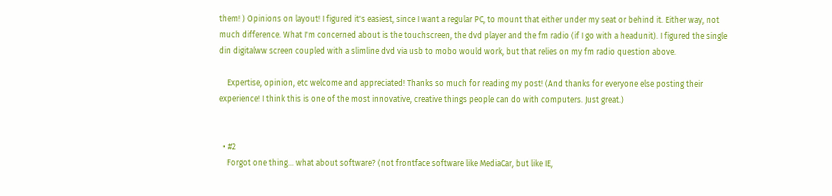them! ) Opinions on layout! I figured it's easiest, since I want a regular PC, to mount that either under my seat or behind it. Either way, not much difference. What I'm concerned about is the touchscreen, the dvd player and the fm radio (if I go with a headunit). I figured the single din digitalww screen coupled with a slimline dvd via usb to mobo would work, but that relies on my fm radio question above.

    Expertise, opinion, etc welcome and appreciated! Thanks so much for reading my post! (And thanks for everyone else posting their experience! I think this is one of the most innovative, creative things people can do with computers. Just great.)


  • #2
    Forgot one thing... what about software? (not frontface software like MediaCar, but like IE,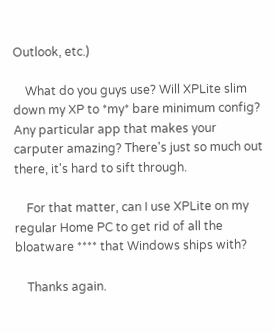Outlook, etc.)

    What do you guys use? Will XPLite slim down my XP to *my* bare minimum config? Any particular app that makes your carputer amazing? There's just so much out there, it's hard to sift through.

    For that matter, can I use XPLite on my regular Home PC to get rid of all the bloatware **** that Windows ships with?

    Thanks again.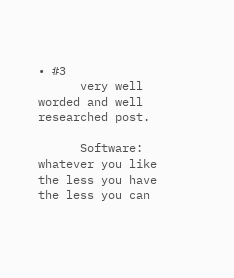• #3
      very well worded and well researched post.

      Software: whatever you like the less you have the less you can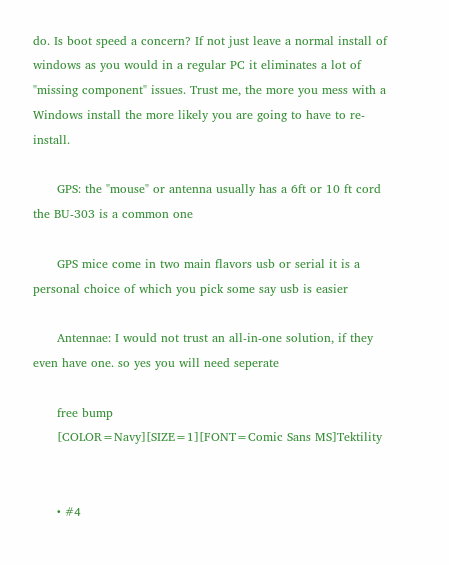do. Is boot speed a concern? If not just leave a normal install of windows as you would in a regular PC it eliminates a lot of "missing component" issues. Trust me, the more you mess with a Windows install the more likely you are going to have to re-install.

      GPS: the "mouse" or antenna usually has a 6ft or 10 ft cord the BU-303 is a common one

      GPS mice come in two main flavors usb or serial it is a personal choice of which you pick some say usb is easier

      Antennae: I would not trust an all-in-one solution, if they even have one. so yes you will need seperate

      free bump
      [COLOR=Navy][SIZE=1][FONT=Comic Sans MS]Tektility


      • #4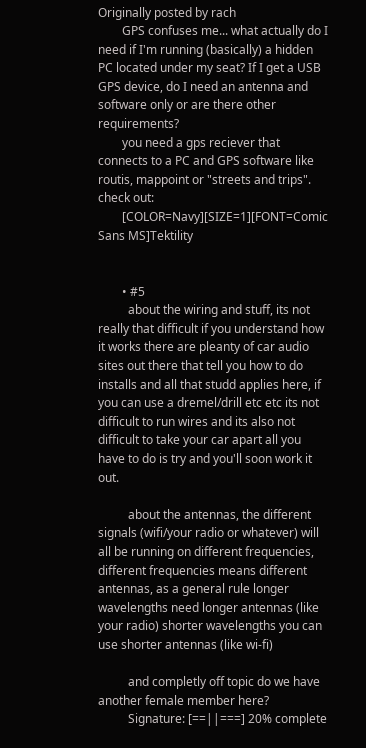Originally posted by rach
        GPS confuses me... what actually do I need if I'm running (basically) a hidden PC located under my seat? If I get a USB GPS device, do I need an antenna and software only or are there other requirements?
        you need a gps reciever that connects to a PC and GPS software like routis, mappoint or "streets and trips". check out:
        [COLOR=Navy][SIZE=1][FONT=Comic Sans MS]Tektility


        • #5
          about the wiring and stuff, its not really that difficult if you understand how it works there are pleanty of car audio sites out there that tell you how to do installs and all that studd applies here, if you can use a dremel/drill etc etc its not difficult to run wires and its also not difficult to take your car apart all you have to do is try and you'll soon work it out.

          about the antennas, the different signals (wifi/your radio or whatever) will all be running on different frequencies, different frequencies means different antennas, as a general rule longer wavelengths need longer antennas (like your radio) shorter wavelengths you can use shorter antennas (like wi-fi)

          and completly off topic do we have another female member here?
          Signature: [==||===] 20% complete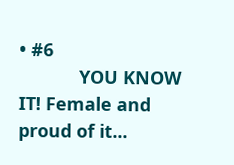• #6
            YOU KNOW IT! Female and proud of it...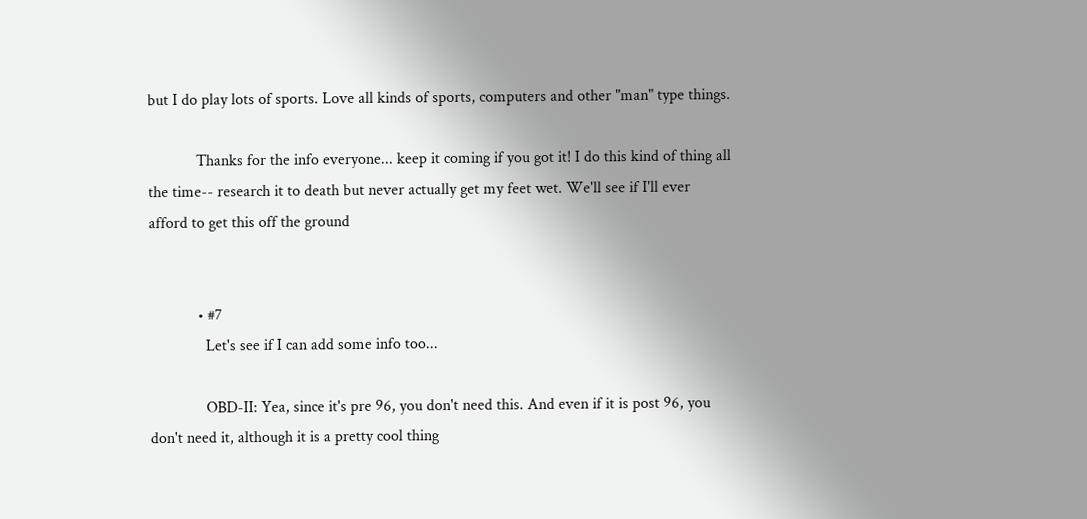but I do play lots of sports. Love all kinds of sports, computers and other "man" type things.

            Thanks for the info everyone... keep it coming if you got it! I do this kind of thing all the time-- research it to death but never actually get my feet wet. We'll see if I'll ever afford to get this off the ground


            • #7
              Let's see if I can add some info too...

              OBD-II: Yea, since it's pre 96, you don't need this. And even if it is post 96, you don't need it, although it is a pretty cool thing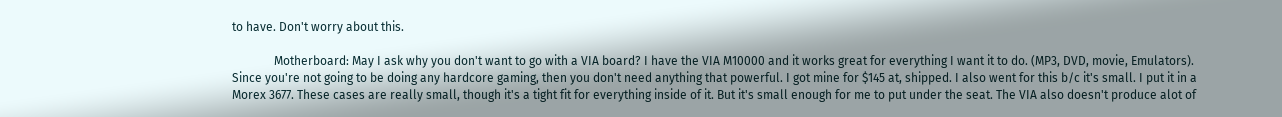to have. Don't worry about this.

              Motherboard: May I ask why you don't want to go with a VIA board? I have the VIA M10000 and it works great for everything I want it to do. (MP3, DVD, movie, Emulators). Since you're not going to be doing any hardcore gaming, then you don't need anything that powerful. I got mine for $145 at, shipped. I also went for this b/c it's small. I put it in a Morex 3677. These cases are really small, though it's a tight fit for everything inside of it. But it's small enough for me to put under the seat. The VIA also doesn't produce alot of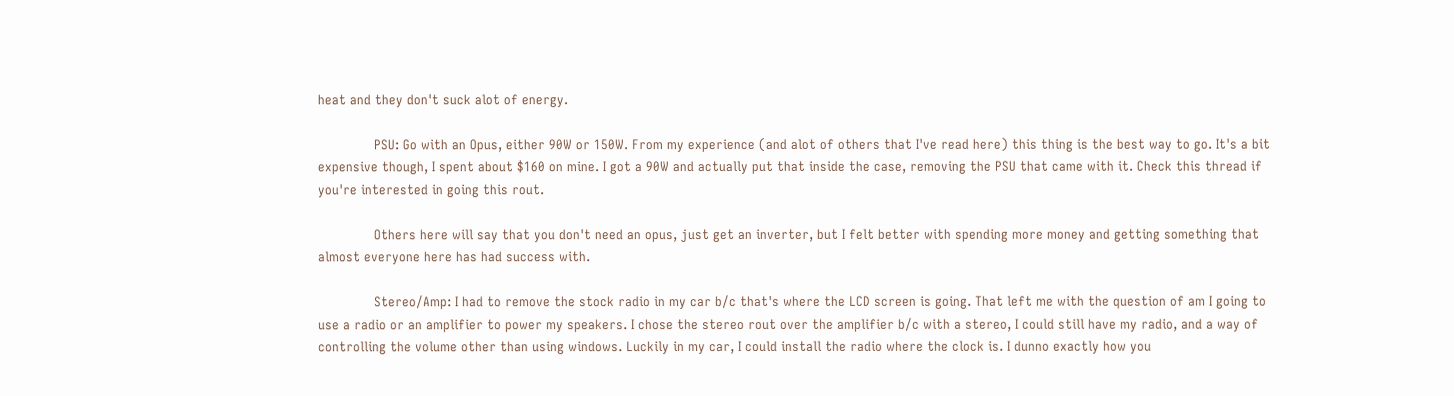heat and they don't suck alot of energy.

              PSU: Go with an Opus, either 90W or 150W. From my experience (and alot of others that I've read here) this thing is the best way to go. It's a bit expensive though, I spent about $160 on mine. I got a 90W and actually put that inside the case, removing the PSU that came with it. Check this thread if you're interested in going this rout.

              Others here will say that you don't need an opus, just get an inverter, but I felt better with spending more money and getting something that almost everyone here has had success with.

              Stereo/Amp: I had to remove the stock radio in my car b/c that's where the LCD screen is going. That left me with the question of am I going to use a radio or an amplifier to power my speakers. I chose the stereo rout over the amplifier b/c with a stereo, I could still have my radio, and a way of controlling the volume other than using windows. Luckily in my car, I could install the radio where the clock is. I dunno exactly how you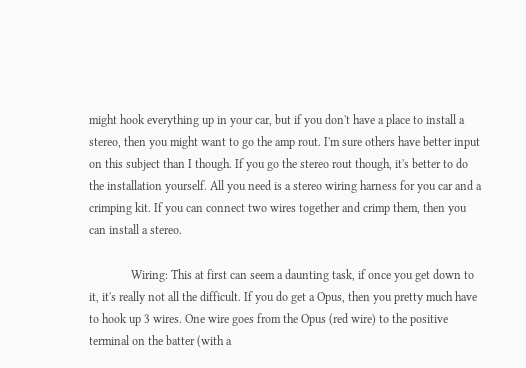might hook everything up in your car, but if you don't have a place to install a stereo, then you might want to go the amp rout. I'm sure others have better input on this subject than I though. If you go the stereo rout though, it's better to do the installation yourself. All you need is a stereo wiring harness for you car and a crimping kit. If you can connect two wires together and crimp them, then you can install a stereo.

              Wiring: This at first can seem a daunting task, if once you get down to it, it's really not all the difficult. If you do get a Opus, then you pretty much have to hook up 3 wires. One wire goes from the Opus (red wire) to the positive terminal on the batter (with a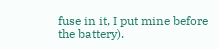fuse in it, I put mine before the battery).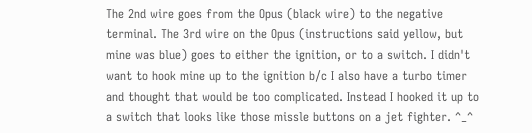The 2nd wire goes from the Opus (black wire) to the negative terminal. The 3rd wire on the Opus (instructions said yellow, but mine was blue) goes to either the ignition, or to a switch. I didn't want to hook mine up to the ignition b/c I also have a turbo timer and thought that would be too complicated. Instead I hooked it up to a switch that looks like those missle buttons on a jet fighter. ^_^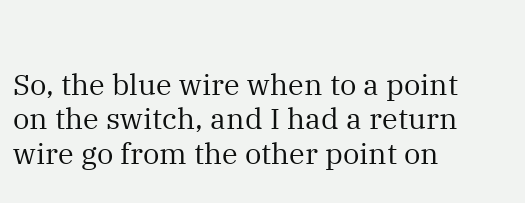So, the blue wire when to a point on the switch, and I had a return wire go from the other point on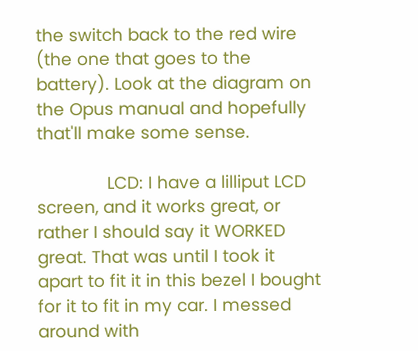the switch back to the red wire (the one that goes to the battery). Look at the diagram on the Opus manual and hopefully that'll make some sense.

              LCD: I have a lilliput LCD screen, and it works great, or rather I should say it WORKED great. That was until I took it apart to fit it in this bezel I bought for it to fit in my car. I messed around with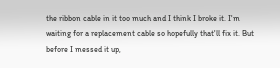the ribbon cable in it too much and I think I broke it. I'm waiting for a replacement cable so hopefully that'll fix it. But before I messed it up,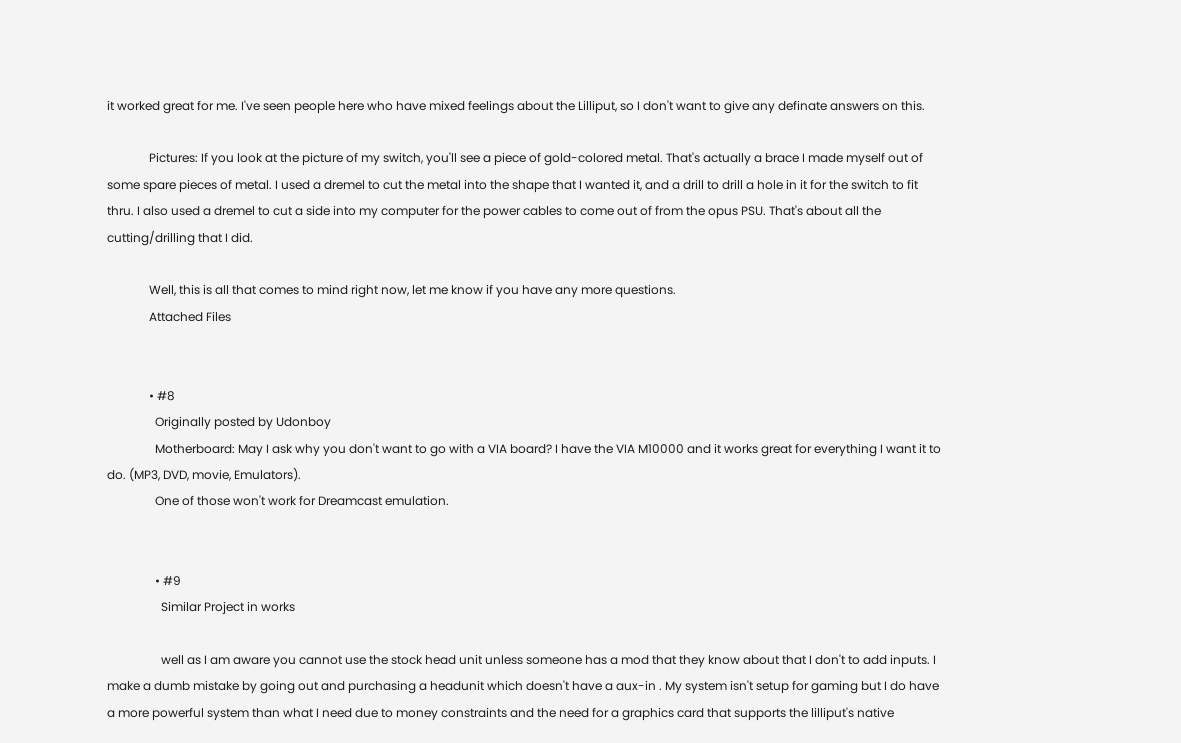it worked great for me. I've seen people here who have mixed feelings about the Lilliput, so I don't want to give any definate answers on this.

              Pictures: If you look at the picture of my switch, you'll see a piece of gold-colored metal. That's actually a brace I made myself out of some spare pieces of metal. I used a dremel to cut the metal into the shape that I wanted it, and a drill to drill a hole in it for the switch to fit thru. I also used a dremel to cut a side into my computer for the power cables to come out of from the opus PSU. That's about all the cutting/drilling that I did.

              Well, this is all that comes to mind right now, let me know if you have any more questions.
              Attached Files


              • #8
                Originally posted by Udonboy
                Motherboard: May I ask why you don't want to go with a VIA board? I have the VIA M10000 and it works great for everything I want it to do. (MP3, DVD, movie, Emulators).
                One of those won't work for Dreamcast emulation.


                • #9
                  Similar Project in works

                  well as I am aware you cannot use the stock head unit unless someone has a mod that they know about that I don't to add inputs. I make a dumb mistake by going out and purchasing a headunit which doesn't have a aux-in . My system isn't setup for gaming but I do have a more powerful system than what I need due to money constraints and the need for a graphics card that supports the lilliput's native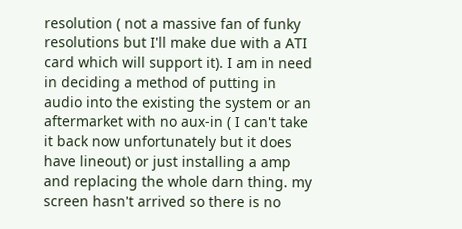resolution ( not a massive fan of funky resolutions but I'll make due with a ATI card which will support it). I am in need in deciding a method of putting in audio into the existing the system or an aftermarket with no aux-in ( I can't take it back now unfortunately but it does have lineout) or just installing a amp and replacing the whole darn thing. my screen hasn't arrived so there is no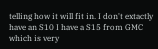telling how it will fit in. I don't extactly have an S10 I have a S15 from GMC which is very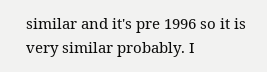similar and it's pre 1996 so it is very similar probably. I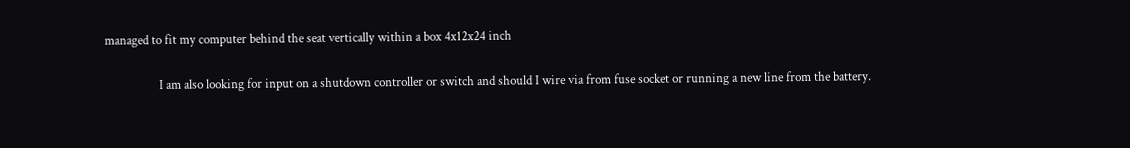managed to fit my computer behind the seat vertically within a box 4x12x24 inch

                  I am also looking for input on a shutdown controller or switch and should I wire via from fuse socket or running a new line from the battery.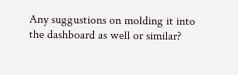Any suggustions on molding it into the dashboard as well or similar?